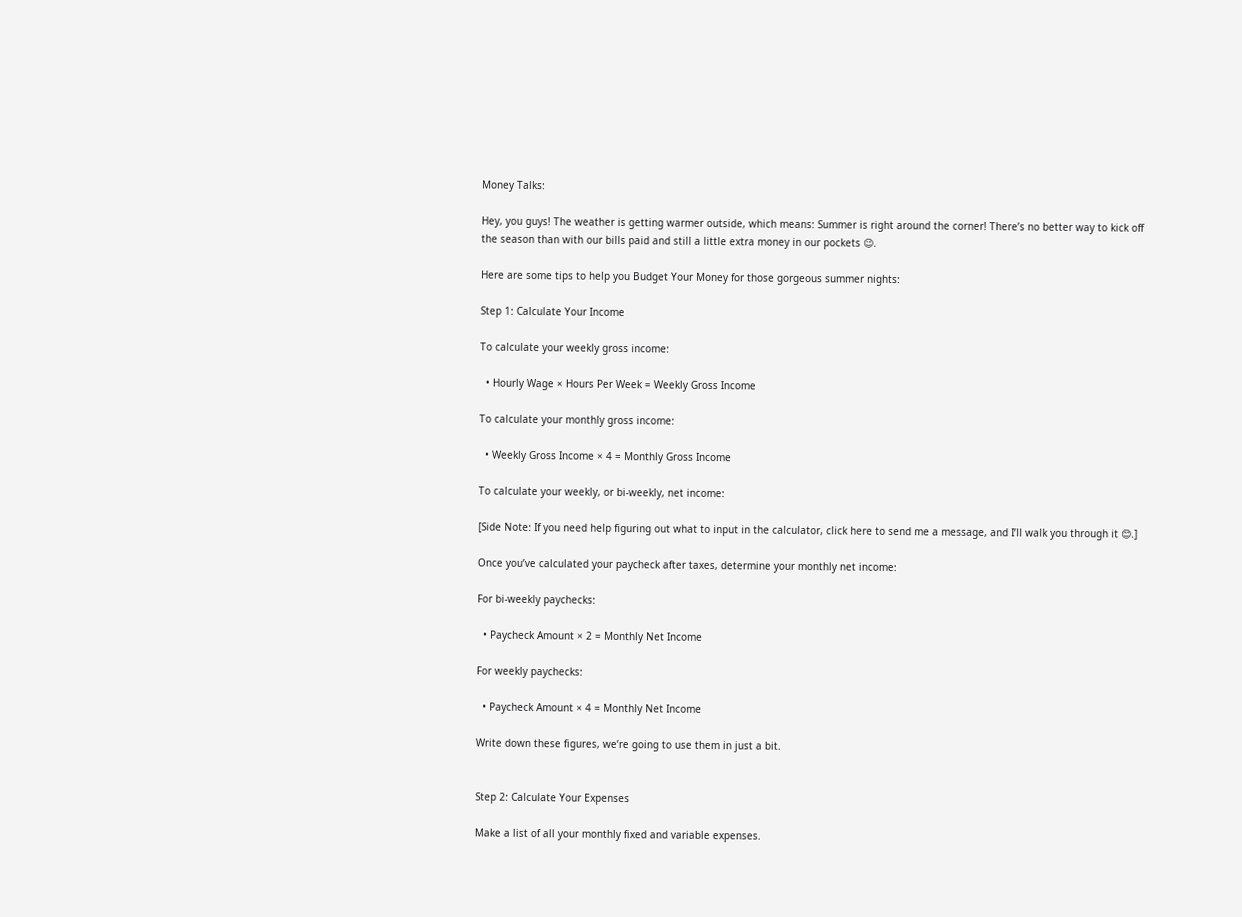Money Talks:

Hey, you guys! The weather is getting warmer outside, which means: Summer is right around the corner! There’s no better way to kick off the season than with our bills paid and still a little extra money in our pockets 😉.

Here are some tips to help you Budget Your Money for those gorgeous summer nights:

Step 1: Calculate Your Income

To calculate your weekly gross income:

  • Hourly Wage × Hours Per Week = Weekly Gross Income

To calculate your monthly gross income:

  • Weekly Gross Income × 4 = Monthly Gross Income

To calculate your weekly, or bi-weekly, net income:

[Side Note: If you need help figuring out what to input in the calculator, click here to send me a message, and I’ll walk you through it 😊.]

Once you’ve calculated your paycheck after taxes, determine your monthly net income:

For bi-weekly paychecks:

  • Paycheck Amount × 2 = Monthly Net Income

For weekly paychecks:

  • Paycheck Amount × 4 = Monthly Net Income

Write down these figures, we’re going to use them in just a bit.


Step 2: Calculate Your Expenses

Make a list of all your monthly fixed and variable expenses.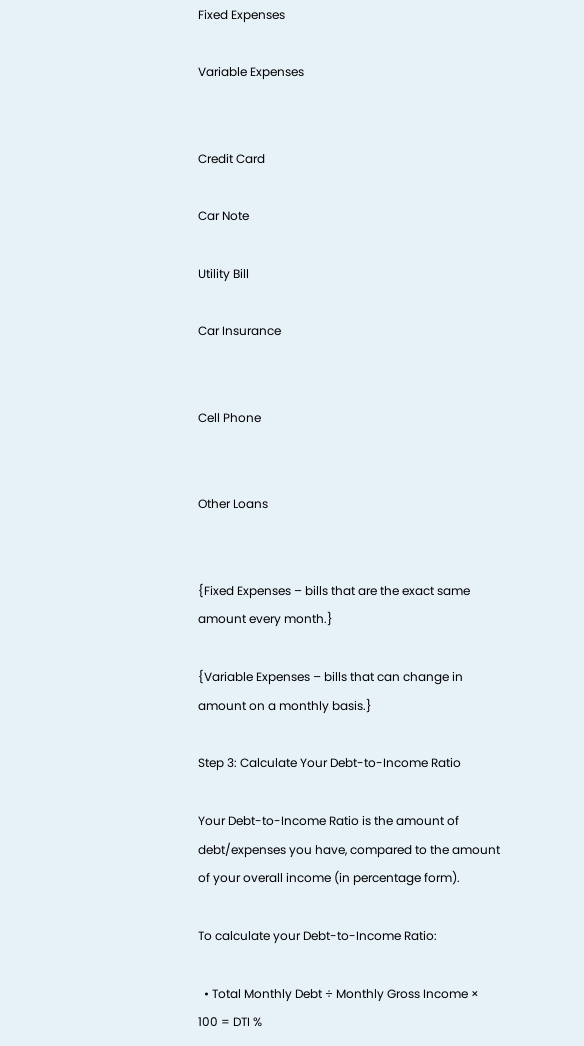Fixed Expenses

Variable Expenses


Credit Card

Car Note

Utility Bill

Car Insurance


Cell Phone


Other Loans


{Fixed Expenses – bills that are the exact same amount every month.}

{Variable Expenses – bills that can change in amount on a monthly basis.}

Step 3: Calculate Your Debt-to-Income Ratio

Your Debt-to-Income Ratio is the amount of debt/expenses you have, compared to the amount of your overall income (in percentage form).

To calculate your Debt-to-Income Ratio:

  • Total Monthly Debt ÷ Monthly Gross Income × 100 = DTI %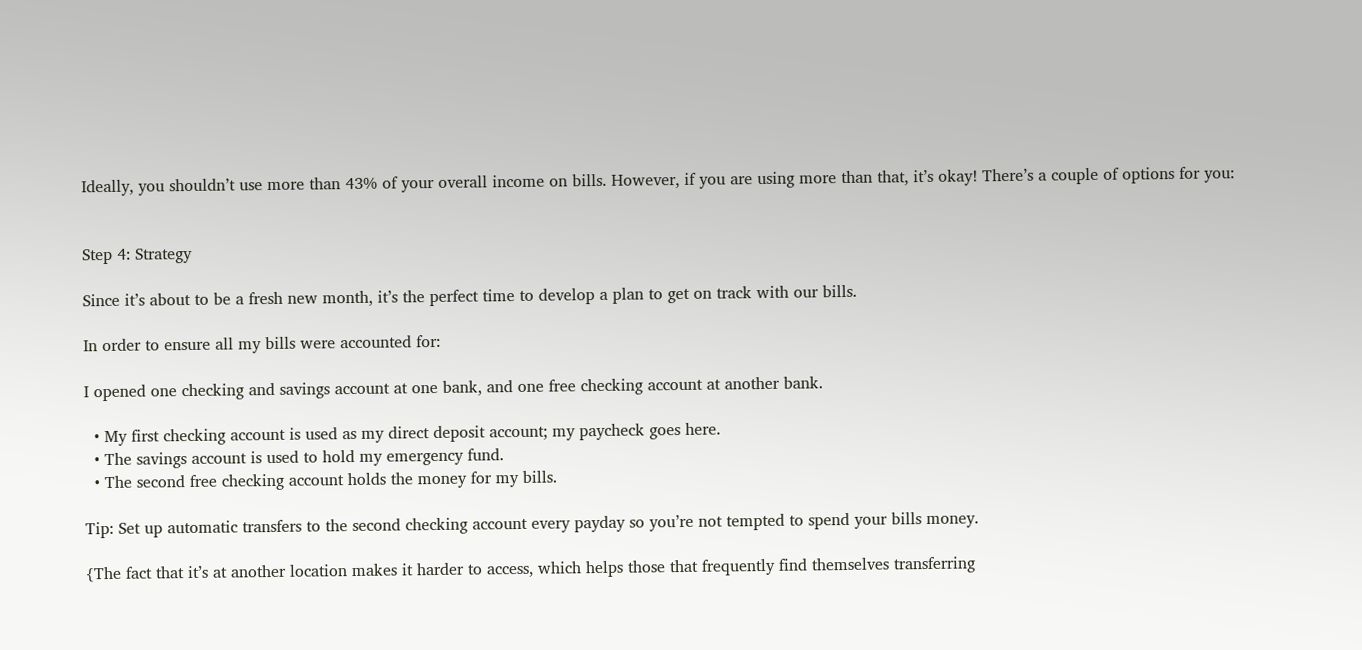Ideally, you shouldn’t use more than 43% of your overall income on bills. However, if you are using more than that, it’s okay! There’s a couple of options for you:


Step 4: Strategy

Since it’s about to be a fresh new month, it’s the perfect time to develop a plan to get on track with our bills.

In order to ensure all my bills were accounted for:

I opened one checking and savings account at one bank, and one free checking account at another bank.

  • My first checking account is used as my direct deposit account; my paycheck goes here.
  • The savings account is used to hold my emergency fund.
  • The second free checking account holds the money for my bills.

Tip: Set up automatic transfers to the second checking account every payday so you’re not tempted to spend your bills money.

{The fact that it’s at another location makes it harder to access, which helps those that frequently find themselves transferring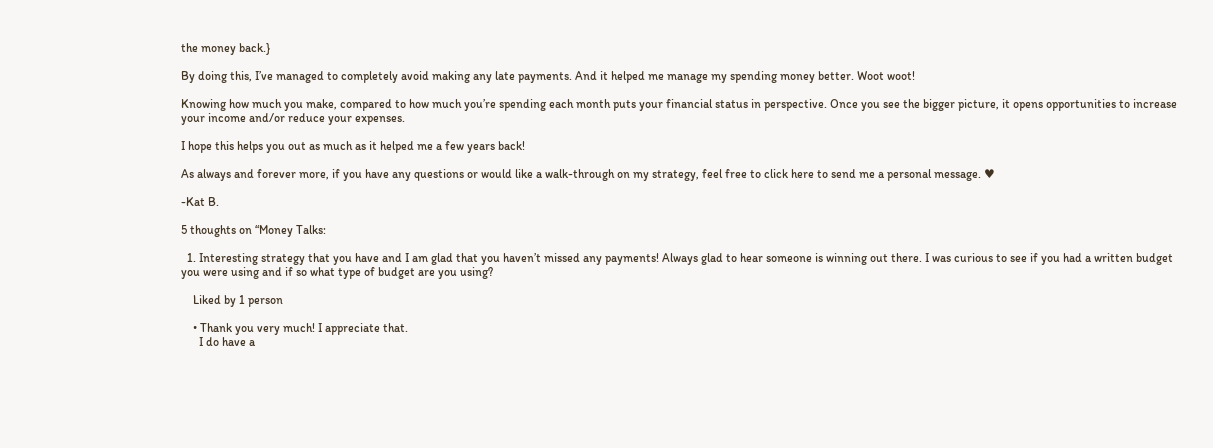the money back.}

By doing this, I’ve managed to completely avoid making any late payments. And it helped me manage my spending money better. Woot woot!

Knowing how much you make, compared to how much you’re spending each month puts your financial status in perspective. Once you see the bigger picture, it opens opportunities to increase your income and/or reduce your expenses.

I hope this helps you out as much as it helped me a few years back!

As always and forever more, if you have any questions or would like a walk-through on my strategy, feel free to click here to send me a personal message. ♥

-Kat B.

5 thoughts on “Money Talks:

  1. Interesting strategy that you have and I am glad that you haven’t missed any payments! Always glad to hear someone is winning out there. I was curious to see if you had a written budget you were using and if so what type of budget are you using?

    Liked by 1 person

    • Thank you very much! I appreciate that.
      I do have a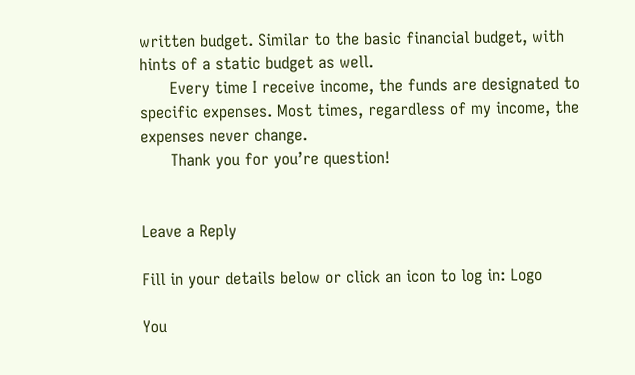written budget. Similar to the basic financial budget, with hints of a static budget as well.
      Every time I receive income, the funds are designated to specific expenses. Most times, regardless of my income, the expenses never change.
      Thank you for you’re question!


Leave a Reply

Fill in your details below or click an icon to log in: Logo

You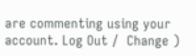are commenting using your account. Log Out /  Change )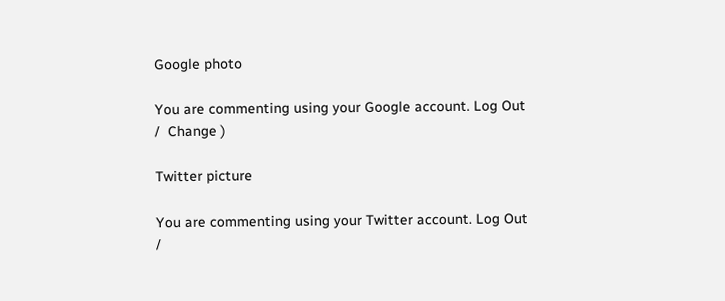Google photo

You are commenting using your Google account. Log Out /  Change )

Twitter picture

You are commenting using your Twitter account. Log Out /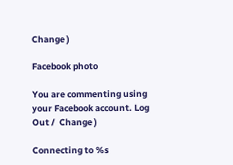Change )

Facebook photo

You are commenting using your Facebook account. Log Out /  Change )

Connecting to %s